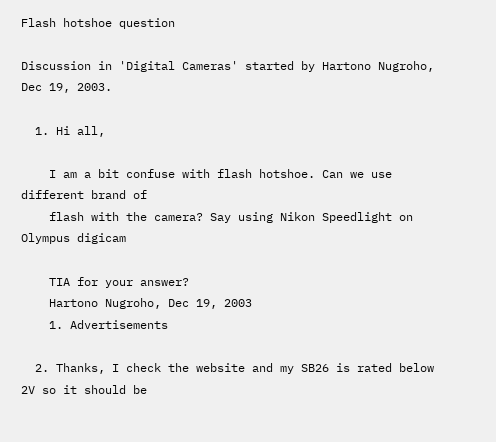Flash hotshoe question

Discussion in 'Digital Cameras' started by Hartono Nugroho, Dec 19, 2003.

  1. Hi all,

    I am a bit confuse with flash hotshoe. Can we use different brand of
    flash with the camera? Say using Nikon Speedlight on Olympus digicam

    TIA for your answer?
    Hartono Nugroho, Dec 19, 2003
    1. Advertisements

  2. Thanks, I check the website and my SB26 is rated below 2V so it should be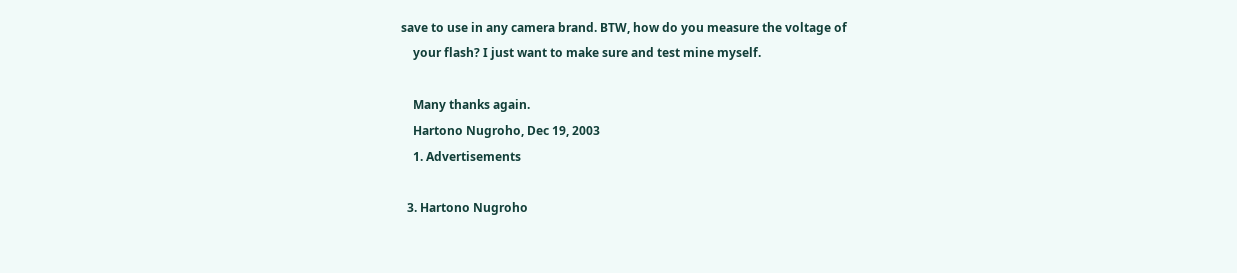save to use in any camera brand. BTW, how do you measure the voltage of
    your flash? I just want to make sure and test mine myself.

    Many thanks again.
    Hartono Nugroho, Dec 19, 2003
    1. Advertisements

  3. Hartono Nugroho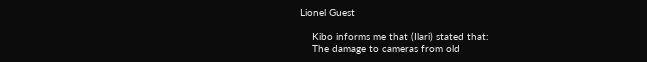Lionel Guest

    Kibo informs me that (Ilari) stated that:
    The damage to cameras from old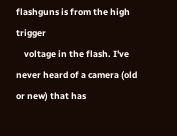flashguns is from the high trigger
    voltage in the flash. I've never heard of a camera (old or new) that has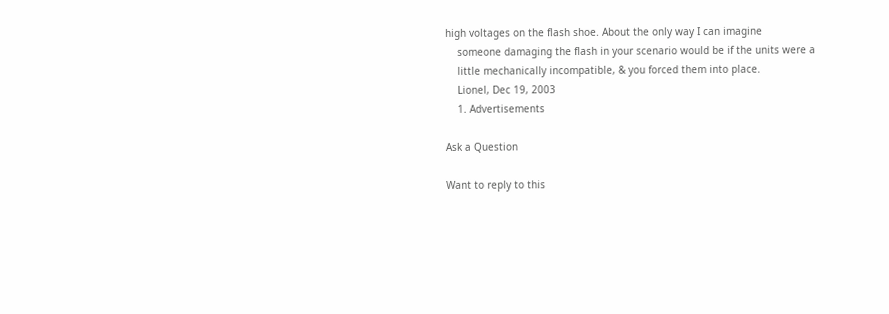high voltages on the flash shoe. About the only way I can imagine
    someone damaging the flash in your scenario would be if the units were a
    little mechanically incompatible, & you forced them into place.
    Lionel, Dec 19, 2003
    1. Advertisements

Ask a Question

Want to reply to this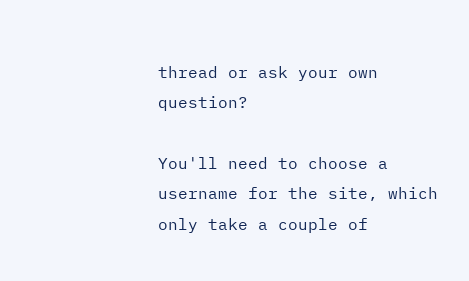thread or ask your own question?

You'll need to choose a username for the site, which only take a couple of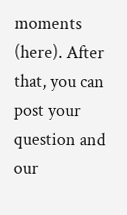moments (here). After that, you can post your question and our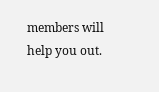members will help you out.